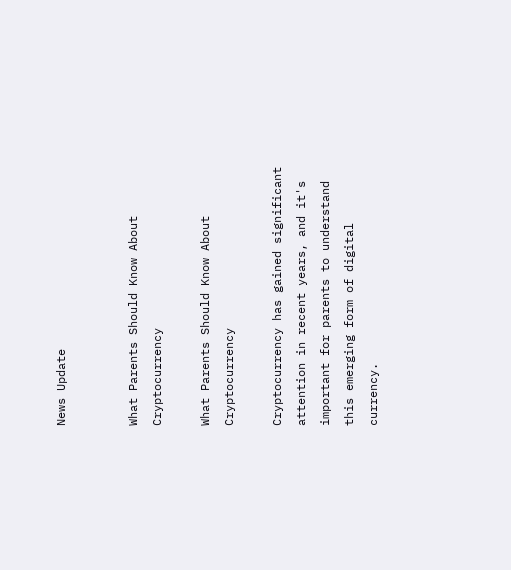News Update


What Parents Should Know About Cryptocurrency

What Parents Should Know About Cryptocurrency

Cryptocurrency has gained significant attention in recent years, and it's important for parents to understand this emerging form of digital currency.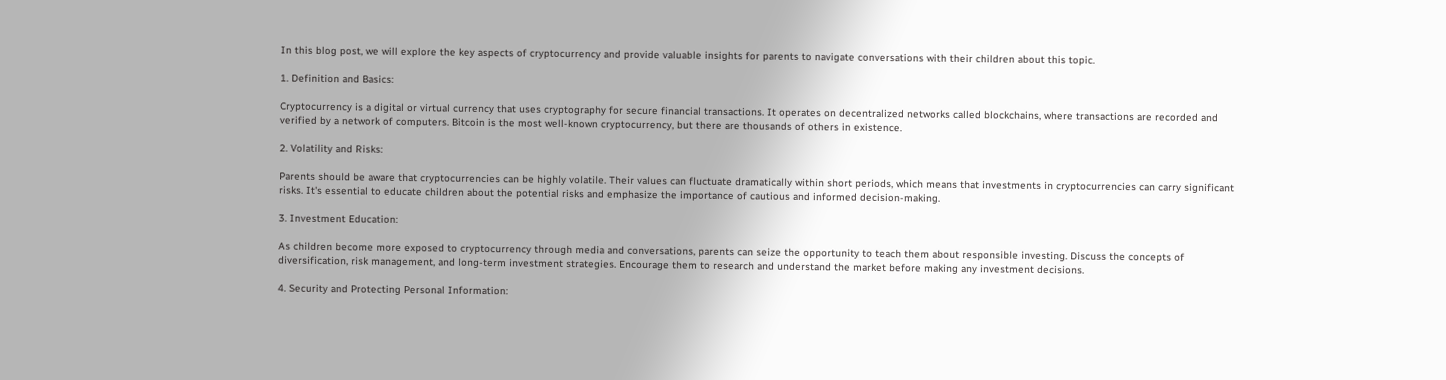In this blog post, we will explore the key aspects of cryptocurrency and provide valuable insights for parents to navigate conversations with their children about this topic.

1. Definition and Basics:

Cryptocurrency is a digital or virtual currency that uses cryptography for secure financial transactions. It operates on decentralized networks called blockchains, where transactions are recorded and verified by a network of computers. Bitcoin is the most well-known cryptocurrency, but there are thousands of others in existence.

2. Volatility and Risks:

Parents should be aware that cryptocurrencies can be highly volatile. Their values can fluctuate dramatically within short periods, which means that investments in cryptocurrencies can carry significant risks. It's essential to educate children about the potential risks and emphasize the importance of cautious and informed decision-making.

3. Investment Education:

As children become more exposed to cryptocurrency through media and conversations, parents can seize the opportunity to teach them about responsible investing. Discuss the concepts of diversification, risk management, and long-term investment strategies. Encourage them to research and understand the market before making any investment decisions.

4. Security and Protecting Personal Information: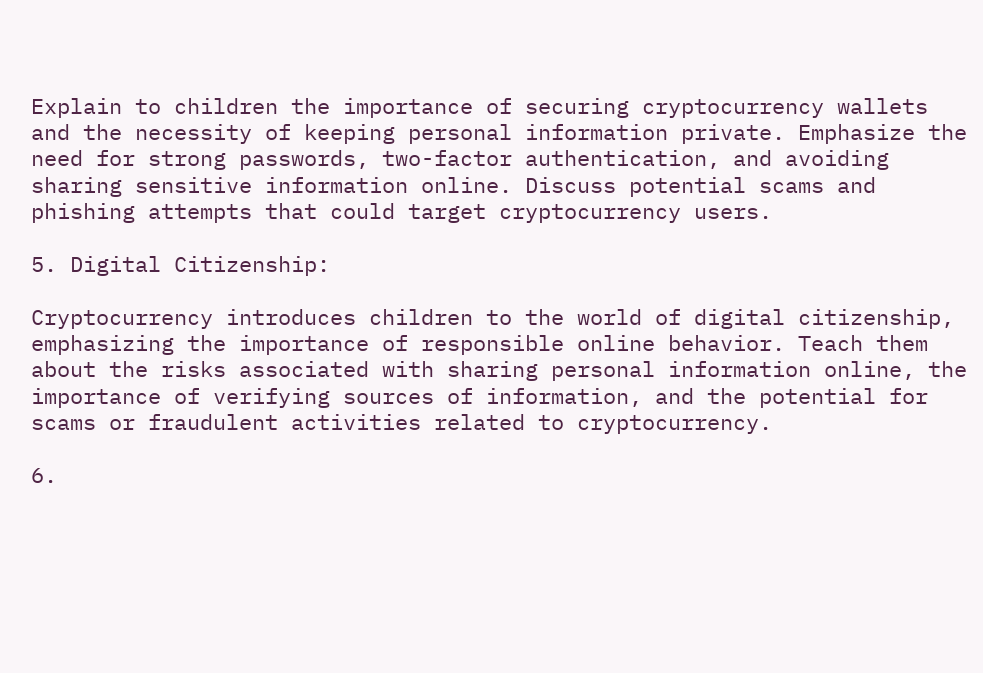Explain to children the importance of securing cryptocurrency wallets and the necessity of keeping personal information private. Emphasize the need for strong passwords, two-factor authentication, and avoiding sharing sensitive information online. Discuss potential scams and phishing attempts that could target cryptocurrency users.

5. Digital Citizenship:

Cryptocurrency introduces children to the world of digital citizenship, emphasizing the importance of responsible online behavior. Teach them about the risks associated with sharing personal information online, the importance of verifying sources of information, and the potential for scams or fraudulent activities related to cryptocurrency.

6.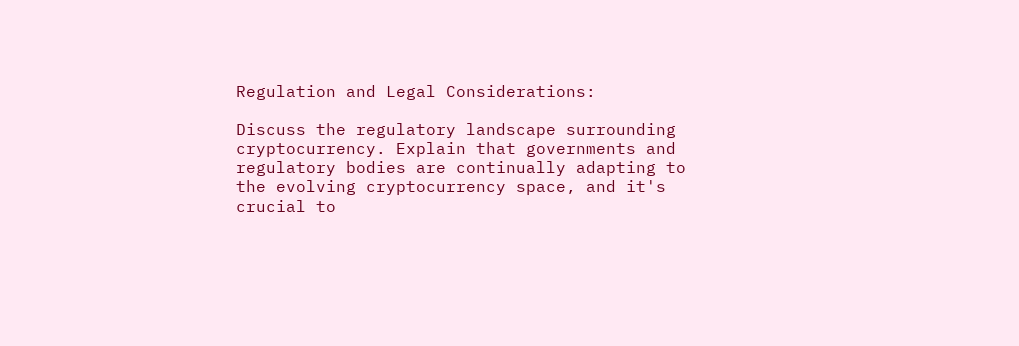Regulation and Legal Considerations:

Discuss the regulatory landscape surrounding cryptocurrency. Explain that governments and regulatory bodies are continually adapting to the evolving cryptocurrency space, and it's crucial to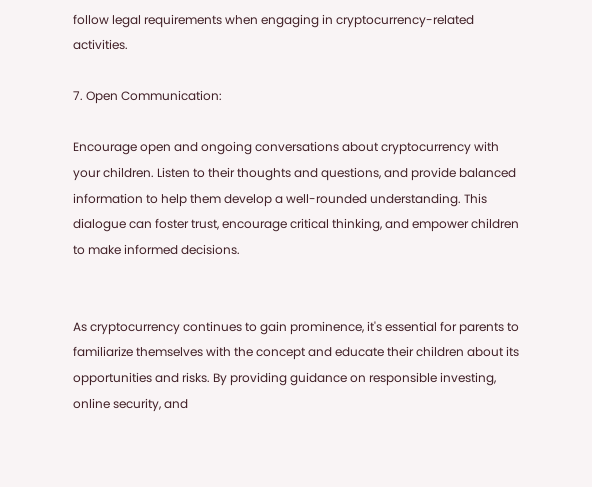follow legal requirements when engaging in cryptocurrency-related activities.

7. Open Communication:

Encourage open and ongoing conversations about cryptocurrency with your children. Listen to their thoughts and questions, and provide balanced information to help them develop a well-rounded understanding. This dialogue can foster trust, encourage critical thinking, and empower children to make informed decisions.


As cryptocurrency continues to gain prominence, it's essential for parents to familiarize themselves with the concept and educate their children about its opportunities and risks. By providing guidance on responsible investing, online security, and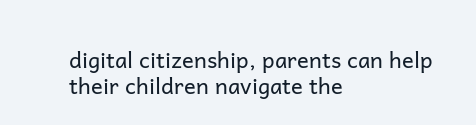digital citizenship, parents can help their children navigate the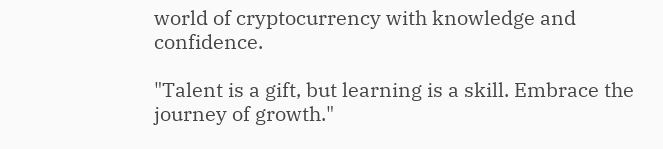world of cryptocurrency with knowledge and confidence.

"Talent is a gift, but learning is a skill. Embrace the journey of growth."